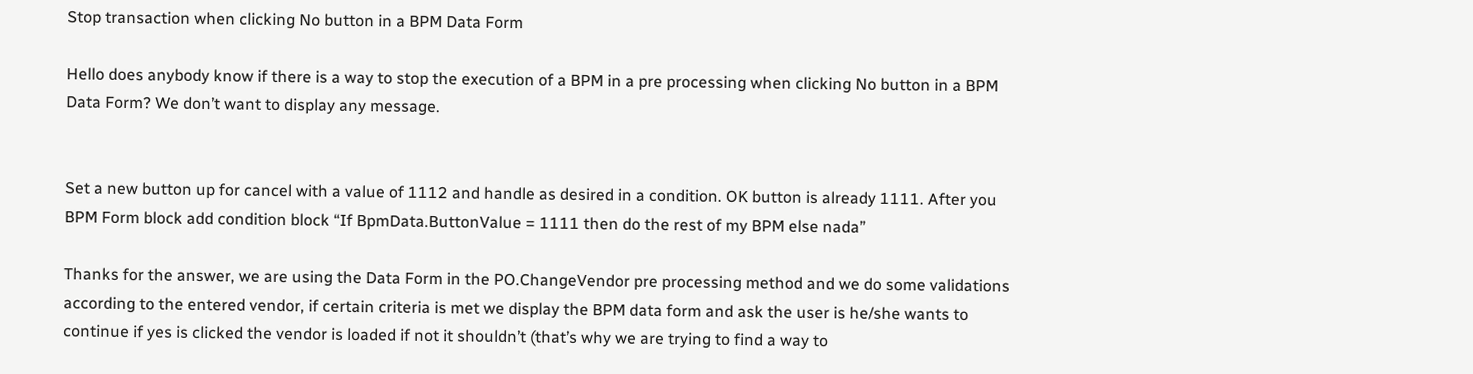Stop transaction when clicking No button in a BPM Data Form

Hello does anybody know if there is a way to stop the execution of a BPM in a pre processing when clicking No button in a BPM Data Form? We don’t want to display any message.


Set a new button up for cancel with a value of 1112 and handle as desired in a condition. OK button is already 1111. After you BPM Form block add condition block “If BpmData.ButtonValue = 1111 then do the rest of my BPM else nada”

Thanks for the answer, we are using the Data Form in the PO.ChangeVendor pre processing method and we do some validations according to the entered vendor, if certain criteria is met we display the BPM data form and ask the user is he/she wants to continue if yes is clicked the vendor is loaded if not it shouldn’t (that’s why we are trying to find a way to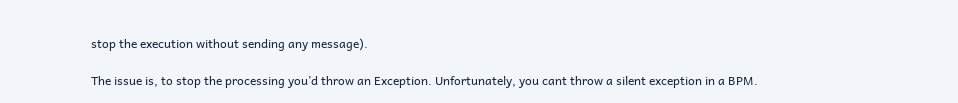stop the execution without sending any message).

The issue is, to stop the processing you’d throw an Exception. Unfortunately, you cant throw a silent exception in a BPM.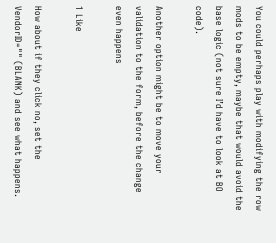You could perhaps play with modifying the row mods to be empty, maybe that would avoid the base logic (not sure I’d have to look at BO code).

Another option might be to move your validation to the form, before the change even happens

1 Like

How about if they click no, set the VendorID="" (BLANK) and see what happens.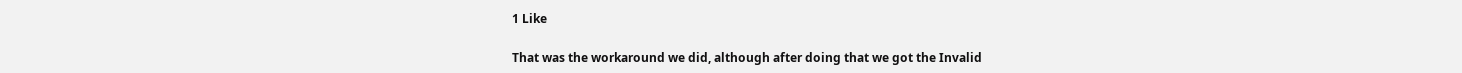1 Like

That was the workaround we did, although after doing that we got the Invalid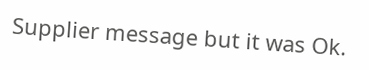Supplier message but it was Ok.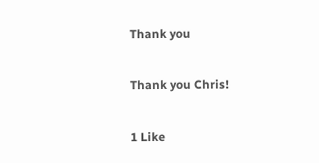Thank you

Thank you Chris!

1 Like